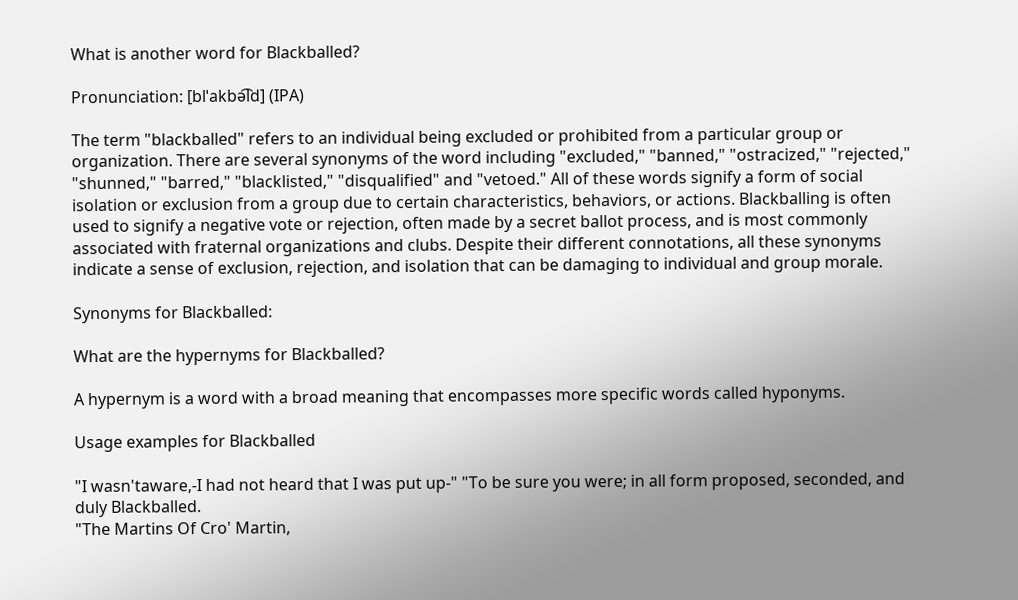What is another word for Blackballed?

Pronunciation: [blˈakbə͡ld] (IPA)

The term "blackballed" refers to an individual being excluded or prohibited from a particular group or organization. There are several synonyms of the word including "excluded," "banned," "ostracized," "rejected," "shunned," "barred," "blacklisted," "disqualified" and "vetoed." All of these words signify a form of social isolation or exclusion from a group due to certain characteristics, behaviors, or actions. Blackballing is often used to signify a negative vote or rejection, often made by a secret ballot process, and is most commonly associated with fraternal organizations and clubs. Despite their different connotations, all these synonyms indicate a sense of exclusion, rejection, and isolation that can be damaging to individual and group morale.

Synonyms for Blackballed:

What are the hypernyms for Blackballed?

A hypernym is a word with a broad meaning that encompasses more specific words called hyponyms.

Usage examples for Blackballed

"I wasn'taware,-I had not heard that I was put up-" "To be sure you were; in all form proposed, seconded, and duly Blackballed.
"The Martins Of Cro' Martin,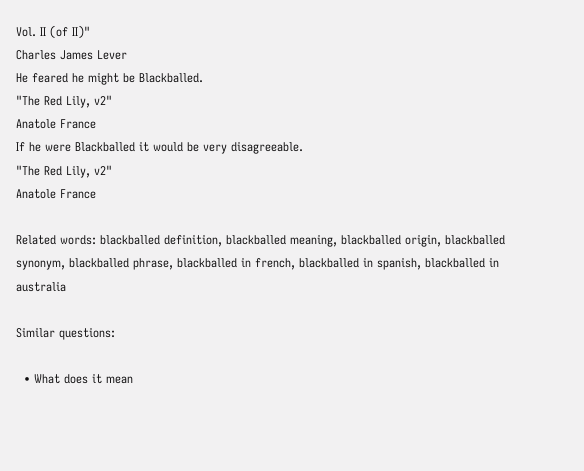Vol. II (of II)"
Charles James Lever
He feared he might be Blackballed.
"The Red Lily, v2"
Anatole France
If he were Blackballed it would be very disagreeable.
"The Red Lily, v2"
Anatole France

Related words: blackballed definition, blackballed meaning, blackballed origin, blackballed synonym, blackballed phrase, blackballed in french, blackballed in spanish, blackballed in australia

Similar questions:

  • What does it mean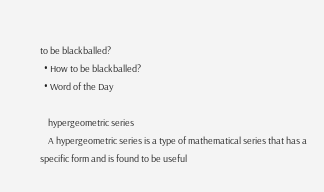to be blackballed?
  • How to be blackballed?
  • Word of the Day

    hypergeometric series
    A hypergeometric series is a type of mathematical series that has a specific form and is found to be useful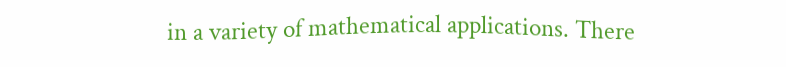in a variety of mathematical applications. There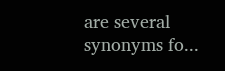are several synonyms fo...